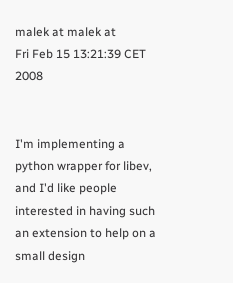malek at malek at
Fri Feb 15 13:21:39 CET 2008


I'm implementing a python wrapper for libev, and I'd like people
interested in having such an extension to help on a small design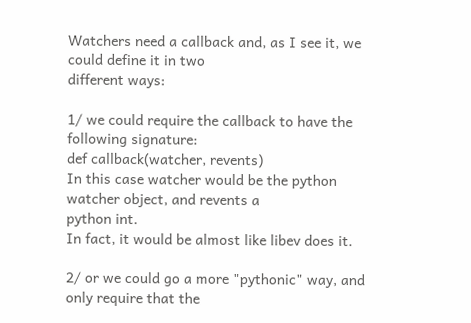Watchers need a callback and, as I see it, we could define it in two
different ways:

1/ we could require the callback to have the following signature:
def callback(watcher, revents)
In this case watcher would be the python watcher object, and revents a
python int.
In fact, it would be almost like libev does it.

2/ or we could go a more "pythonic" way, and only require that the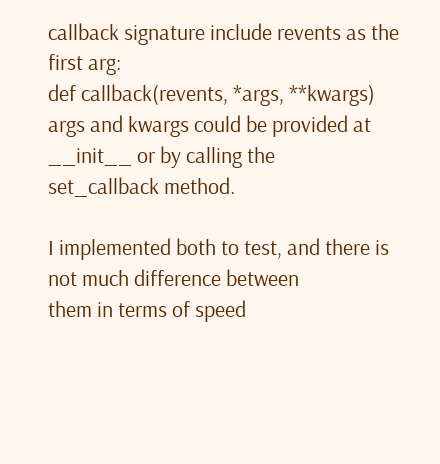callback signature include revents as the first arg:
def callback(revents, *args, **kwargs)
args and kwargs could be provided at __init__ or by calling the
set_callback method.

I implemented both to test, and there is not much difference between
them in terms of speed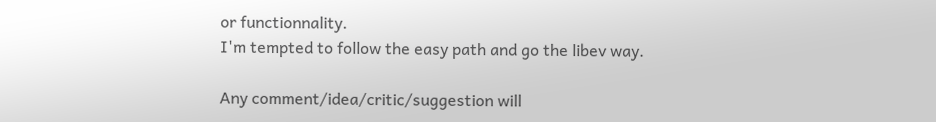or functionnality.
I'm tempted to follow the easy path and go the libev way.

Any comment/idea/critic/suggestion will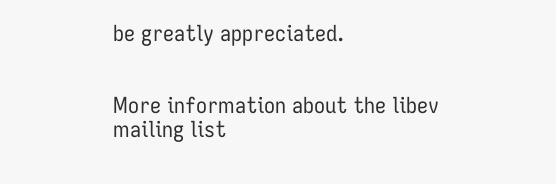be greatly appreciated.


More information about the libev mailing list